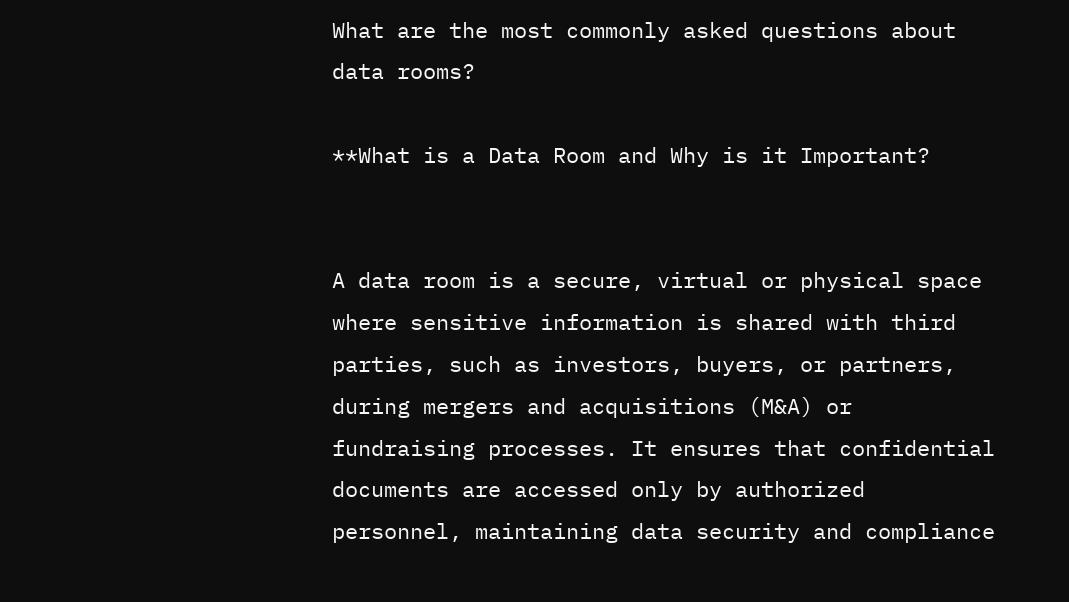What are the most commonly asked questions about data rooms?

**What is a Data Room and Why is it Important?


A data room is a secure, virtual or physical space where sensitive information is shared with third parties, such as investors, buyers, or partners, during mergers and acquisitions (M&A) or fundraising processes. It ensures that confidential documents are accessed only by authorized personnel, maintaining data security and compliance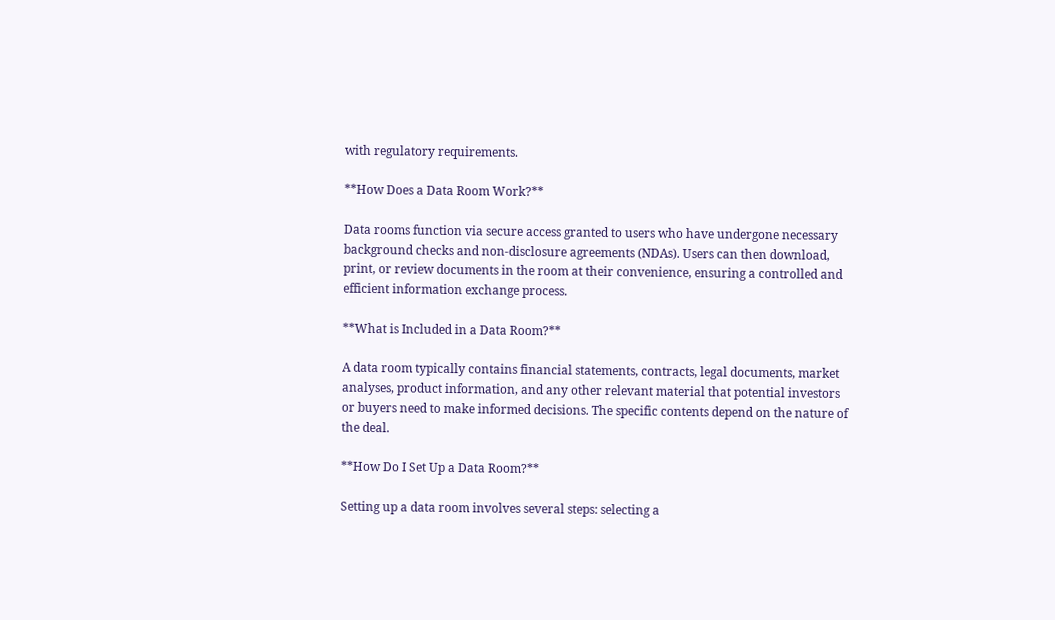with regulatory requirements.

**How Does a Data Room Work?**

Data rooms function via secure access granted to users who have undergone necessary background checks and non-disclosure agreements (NDAs). Users can then download, print, or review documents in the room at their convenience, ensuring a controlled and efficient information exchange process.

**What is Included in a Data Room?**

A data room typically contains financial statements, contracts, legal documents, market analyses, product information, and any other relevant material that potential investors or buyers need to make informed decisions. The specific contents depend on the nature of the deal.

**How Do I Set Up a Data Room?**

Setting up a data room involves several steps: selecting a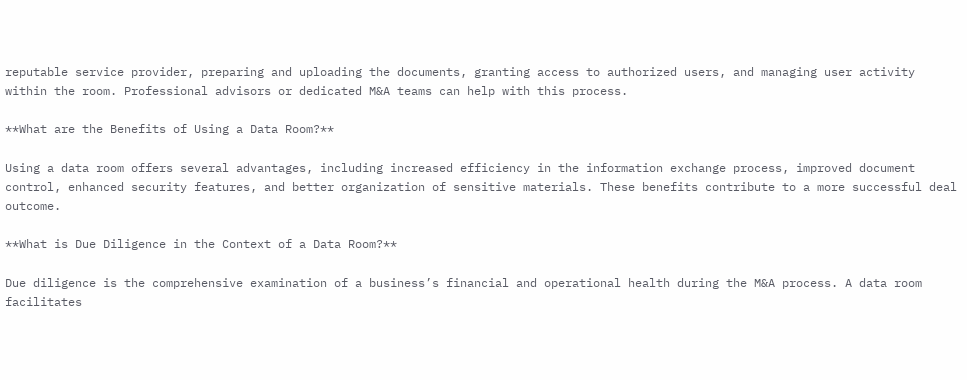reputable service provider, preparing and uploading the documents, granting access to authorized users, and managing user activity within the room. Professional advisors or dedicated M&A teams can help with this process.

**What are the Benefits of Using a Data Room?**

Using a data room offers several advantages, including increased efficiency in the information exchange process, improved document control, enhanced security features, and better organization of sensitive materials. These benefits contribute to a more successful deal outcome.

**What is Due Diligence in the Context of a Data Room?**

Due diligence is the comprehensive examination of a business’s financial and operational health during the M&A process. A data room facilitates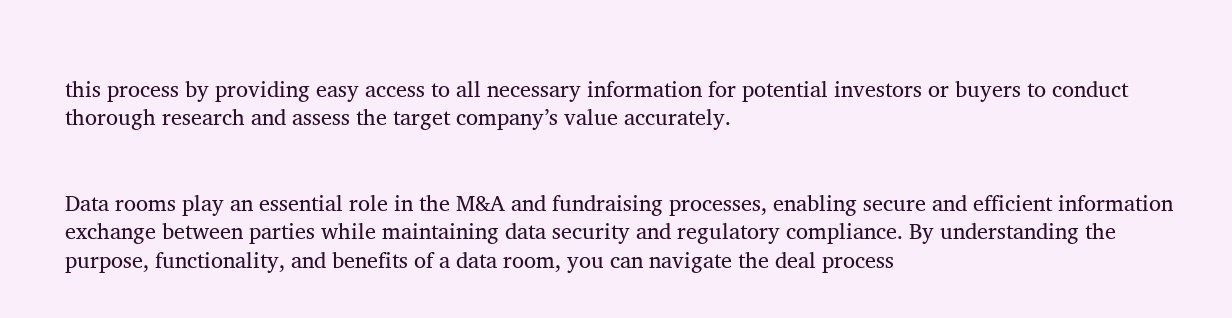this process by providing easy access to all necessary information for potential investors or buyers to conduct thorough research and assess the target company’s value accurately.


Data rooms play an essential role in the M&A and fundraising processes, enabling secure and efficient information exchange between parties while maintaining data security and regulatory compliance. By understanding the purpose, functionality, and benefits of a data room, you can navigate the deal process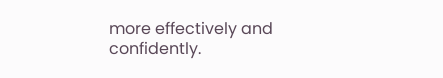more effectively and confidently.